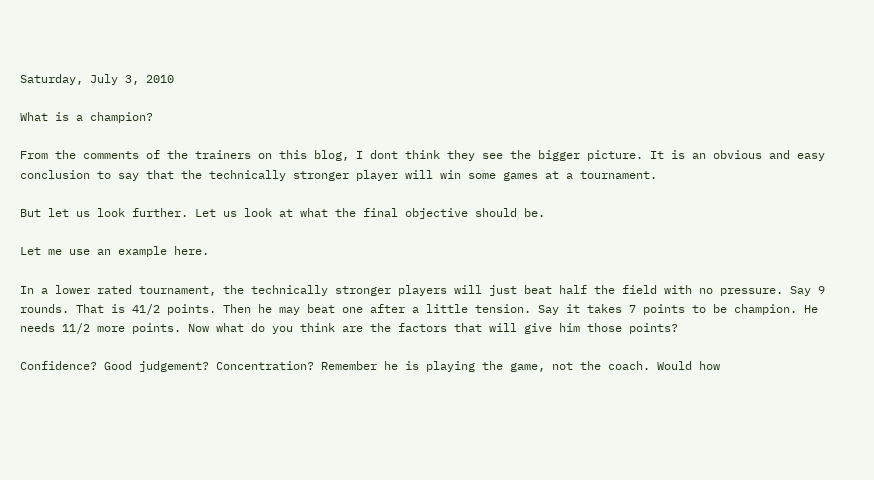Saturday, July 3, 2010

What is a champion?

From the comments of the trainers on this blog, I dont think they see the bigger picture. It is an obvious and easy conclusion to say that the technically stronger player will win some games at a tournament.

But let us look further. Let us look at what the final objective should be.

Let me use an example here.

In a lower rated tournament, the technically stronger players will just beat half the field with no pressure. Say 9 rounds. That is 41/2 points. Then he may beat one after a little tension. Say it takes 7 points to be champion. He needs 11/2 more points. Now what do you think are the factors that will give him those points?

Confidence? Good judgement? Concentration? Remember he is playing the game, not the coach. Would how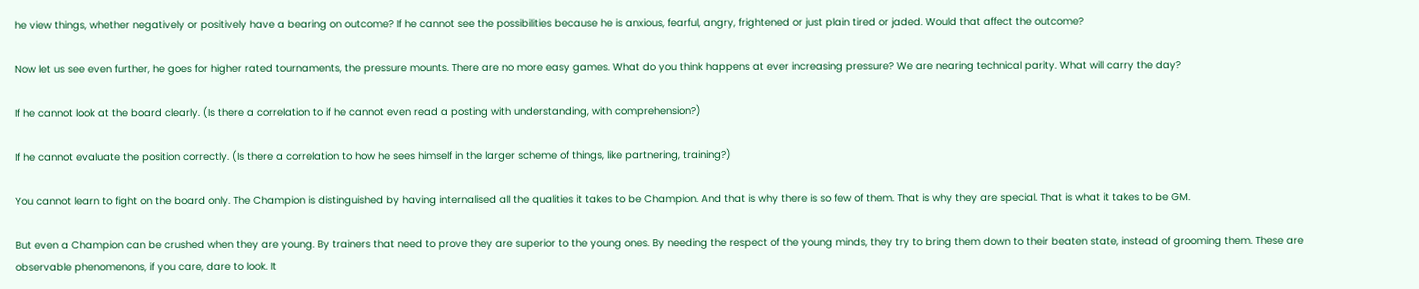he view things, whether negatively or positively have a bearing on outcome? If he cannot see the possibilities because he is anxious, fearful, angry, frightened or just plain tired or jaded. Would that affect the outcome?

Now let us see even further, he goes for higher rated tournaments, the pressure mounts. There are no more easy games. What do you think happens at ever increasing pressure? We are nearing technical parity. What will carry the day?

If he cannot look at the board clearly. (Is there a correlation to if he cannot even read a posting with understanding, with comprehension?)

If he cannot evaluate the position correctly. (Is there a correlation to how he sees himself in the larger scheme of things, like partnering, training?)

You cannot learn to fight on the board only. The Champion is distinguished by having internalised all the qualities it takes to be Champion. And that is why there is so few of them. That is why they are special. That is what it takes to be GM.

But even a Champion can be crushed when they are young. By trainers that need to prove they are superior to the young ones. By needing the respect of the young minds, they try to bring them down to their beaten state, instead of grooming them. These are observable phenomenons, if you care, dare to look. It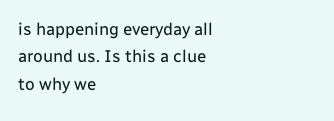is happening everyday all around us. Is this a clue to why we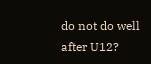do not do well after U12?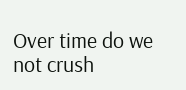Over time do we not crush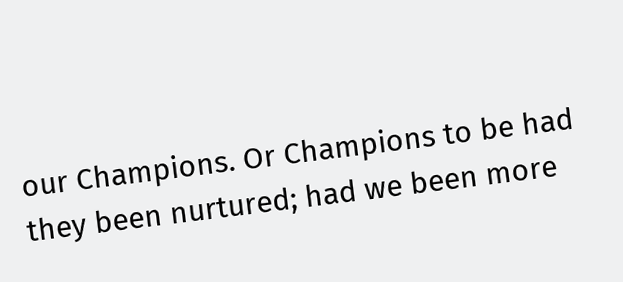our Champions. Or Champions to be had they been nurtured; had we been more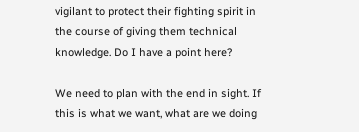vigilant to protect their fighting spirit in the course of giving them technical knowledge. Do I have a point here?

We need to plan with the end in sight. If this is what we want, what are we doing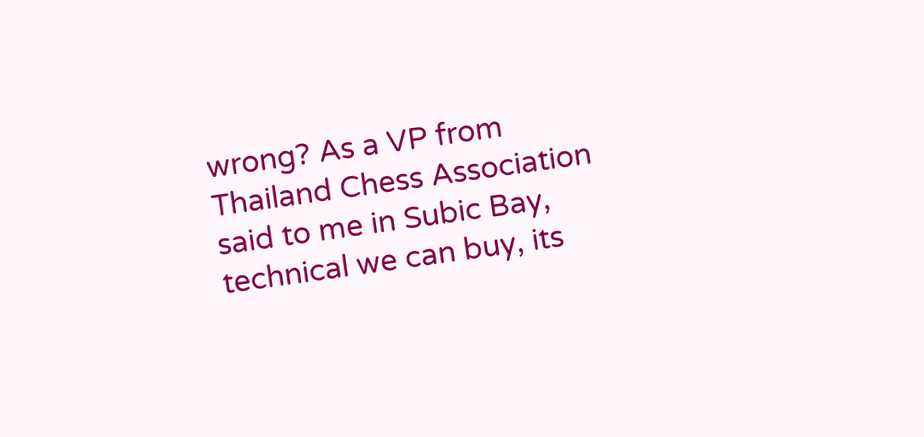wrong? As a VP from Thailand Chess Association said to me in Subic Bay, technical we can buy, its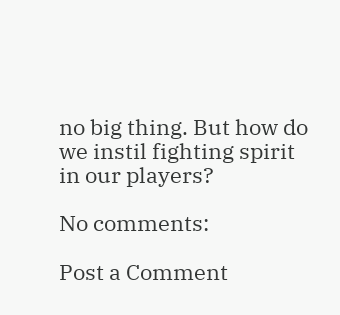no big thing. But how do we instil fighting spirit in our players?

No comments:

Post a Comment